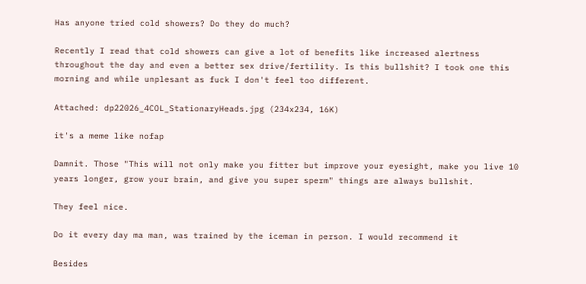Has anyone tried cold showers? Do they do much?

Recently I read that cold showers can give a lot of benefits like increased alertness throughout the day and even a better sex drive/fertility. Is this bullshit? I took one this morning and while unplesant as fuck I don't feel too different.

Attached: dp22026_4COL_StationaryHeads.jpg (234x234, 16K)

it's a meme like nofap

Damnit. Those "This will not only make you fitter but improve your eyesight, make you live 10 years longer, grow your brain, and give you super sperm" things are always bullshit.

They feel nice.

Do it every day ma man, was trained by the iceman in person. I would recommend it

Besides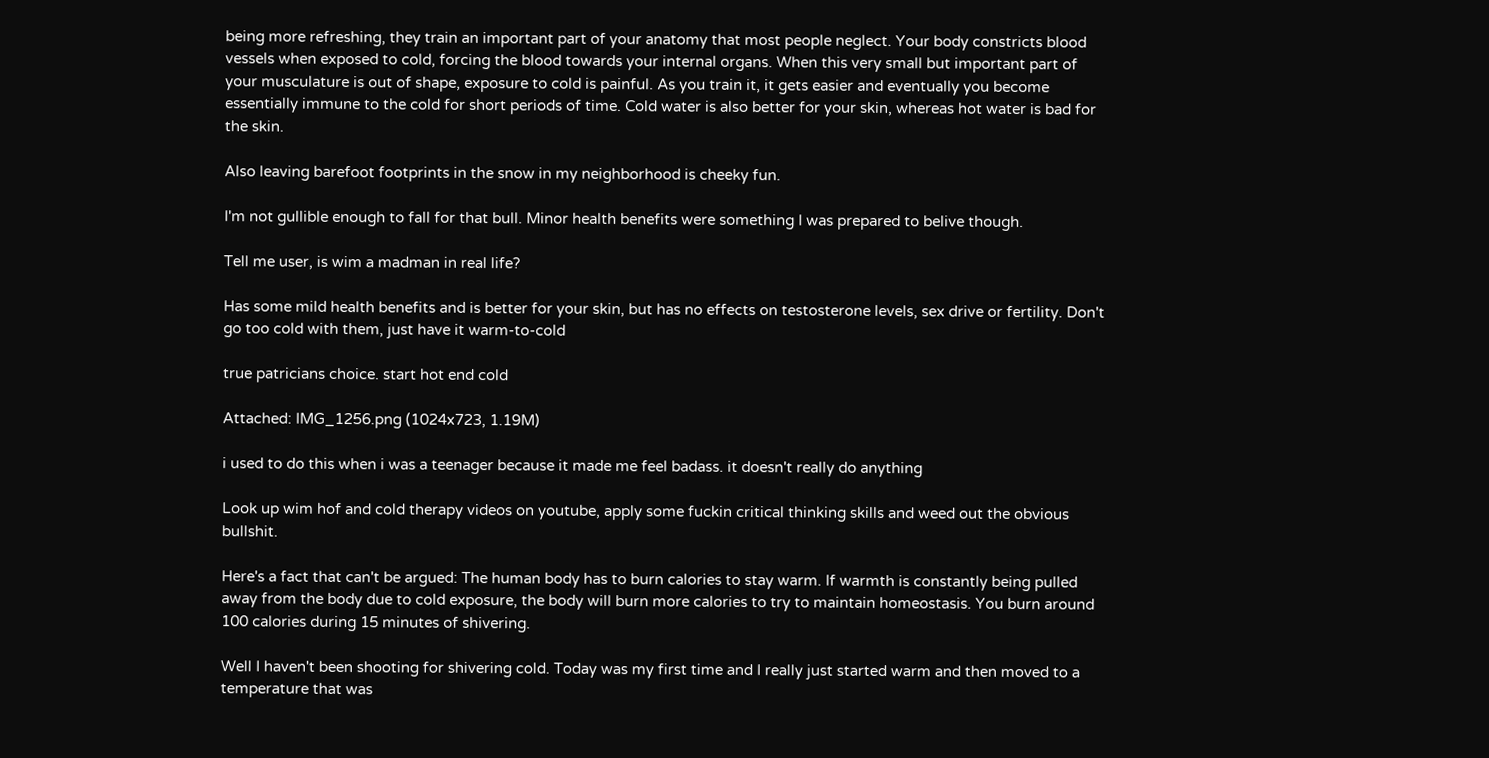being more refreshing, they train an important part of your anatomy that most people neglect. Your body constricts blood vessels when exposed to cold, forcing the blood towards your internal organs. When this very small but important part of your musculature is out of shape, exposure to cold is painful. As you train it, it gets easier and eventually you become essentially immune to the cold for short periods of time. Cold water is also better for your skin, whereas hot water is bad for the skin.

Also leaving barefoot footprints in the snow in my neighborhood is cheeky fun.

I'm not gullible enough to fall for that bull. Minor health benefits were something I was prepared to belive though.

Tell me user, is wim a madman in real life?

Has some mild health benefits and is better for your skin, but has no effects on testosterone levels, sex drive or fertility. Don't go too cold with them, just have it warm-to-cold

true patricians choice. start hot end cold

Attached: IMG_1256.png (1024x723, 1.19M)

i used to do this when i was a teenager because it made me feel badass. it doesn't really do anything

Look up wim hof and cold therapy videos on youtube, apply some fuckin critical thinking skills and weed out the obvious bullshit.

Here's a fact that can't be argued: The human body has to burn calories to stay warm. If warmth is constantly being pulled away from the body due to cold exposure, the body will burn more calories to try to maintain homeostasis. You burn around 100 calories during 15 minutes of shivering.

Well I haven't been shooting for shivering cold. Today was my first time and I really just started warm and then moved to a temperature that was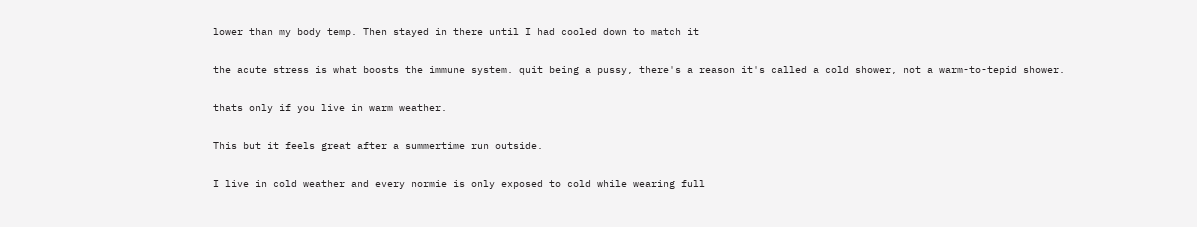lower than my body temp. Then stayed in there until I had cooled down to match it

the acute stress is what boosts the immune system. quit being a pussy, there's a reason it's called a cold shower, not a warm-to-tepid shower.

thats only if you live in warm weather.

This but it feels great after a summertime run outside.

I live in cold weather and every normie is only exposed to cold while wearing full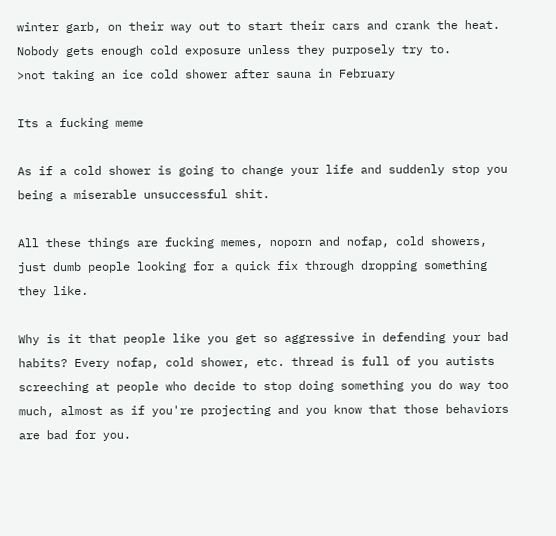winter garb, on their way out to start their cars and crank the heat. Nobody gets enough cold exposure unless they purposely try to.
>not taking an ice cold shower after sauna in February

Its a fucking meme

As if a cold shower is going to change your life and suddenly stop you being a miserable unsuccessful shit.

All these things are fucking memes, noporn and nofap, cold showers, just dumb people looking for a quick fix through dropping something they like.

Why is it that people like you get so aggressive in defending your bad habits? Every nofap, cold shower, etc. thread is full of you autists screeching at people who decide to stop doing something you do way too much, almost as if you're projecting and you know that those behaviors are bad for you.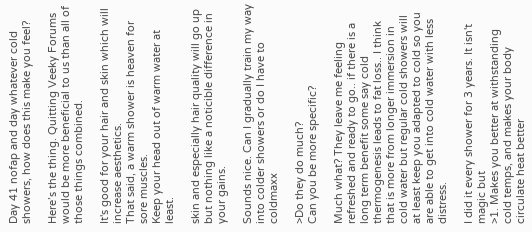Day 41 nofap and day whatever cold showers, how does this make you feel?

Here’s the thing. Quitting Veeky Forums would be more beneficial to us than all of those things combined.

It's good for your hair and skin which will increase aesthetics.
That said, a warm shower is heaven for sore muscles.
Keep your head out of warm water at least.

skin and especially hair quality will go up but nothing like a noticible difference in your gains.

Sounds nice. Can I gradually train my way into colder showers or do I have to coldmaxx

>Do they do much?
Can you be more specific?

Much what? They leave me feeling refreshed and ready to go.. if there is a long term benefit some say cold thermogenesis leads to fat loss.. I think that is more from longer immersion in cold water but regular cold showers will at least keep you adapted to cold so you are able to get into cold water with less distress.

I did it every shower for 3 years. It isn't magic but
>1. Makes you better at withstanding cold temps, and makes your body circulate heat better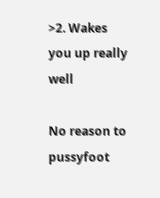>2. Wakes you up really well

No reason to pussyfoot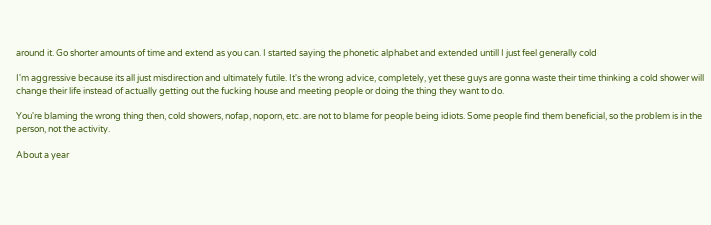around it. Go shorter amounts of time and extend as you can. I started saying the phonetic alphabet and extended untill I just feel generally cold

I'm aggressive because its all just misdirection and ultimately futile. It's the wrong advice, completely, yet these guys are gonna waste their time thinking a cold shower will change their life instead of actually getting out the fucking house and meeting people or doing the thing they want to do.

You're blaming the wrong thing then, cold showers, nofap, noporn, etc. are not to blame for people being idiots. Some people find them beneficial, so the problem is in the person, not the activity.

About a year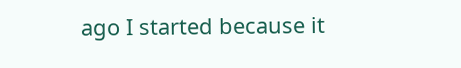ago I started because it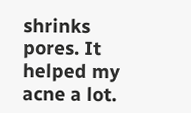shrinks pores. It helped my acne a lot.